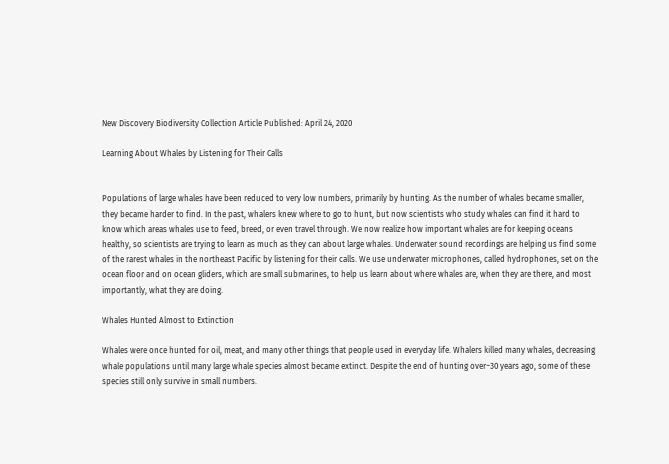New Discovery Biodiversity Collection Article Published: April 24, 2020

Learning About Whales by Listening for Their Calls


Populations of large whales have been reduced to very low numbers, primarily by hunting. As the number of whales became smaller, they became harder to find. In the past, whalers knew where to go to hunt, but now scientists who study whales can find it hard to know which areas whales use to feed, breed, or even travel through. We now realize how important whales are for keeping oceans healthy, so scientists are trying to learn as much as they can about large whales. Underwater sound recordings are helping us find some of the rarest whales in the northeast Pacific by listening for their calls. We use underwater microphones, called hydrophones, set on the ocean floor and on ocean gliders, which are small submarines, to help us learn about where whales are, when they are there, and most importantly, what they are doing.

Whales Hunted Almost to Extinction

Whales were once hunted for oil, meat, and many other things that people used in everyday life. Whalers killed many whales, decreasing whale populations until many large whale species almost became extinct. Despite the end of hunting over−30 years ago, some of these species still only survive in small numbers.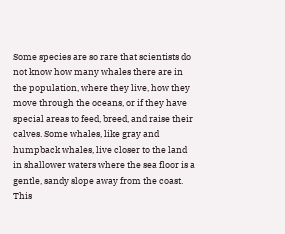Some species are so rare that scientists do not know how many whales there are in the population, where they live, how they move through the oceans, or if they have special areas to feed, breed, and raise their calves. Some whales, like gray and humpback whales, live closer to the land in shallower waters where the sea floor is a gentle, sandy slope away from the coast. This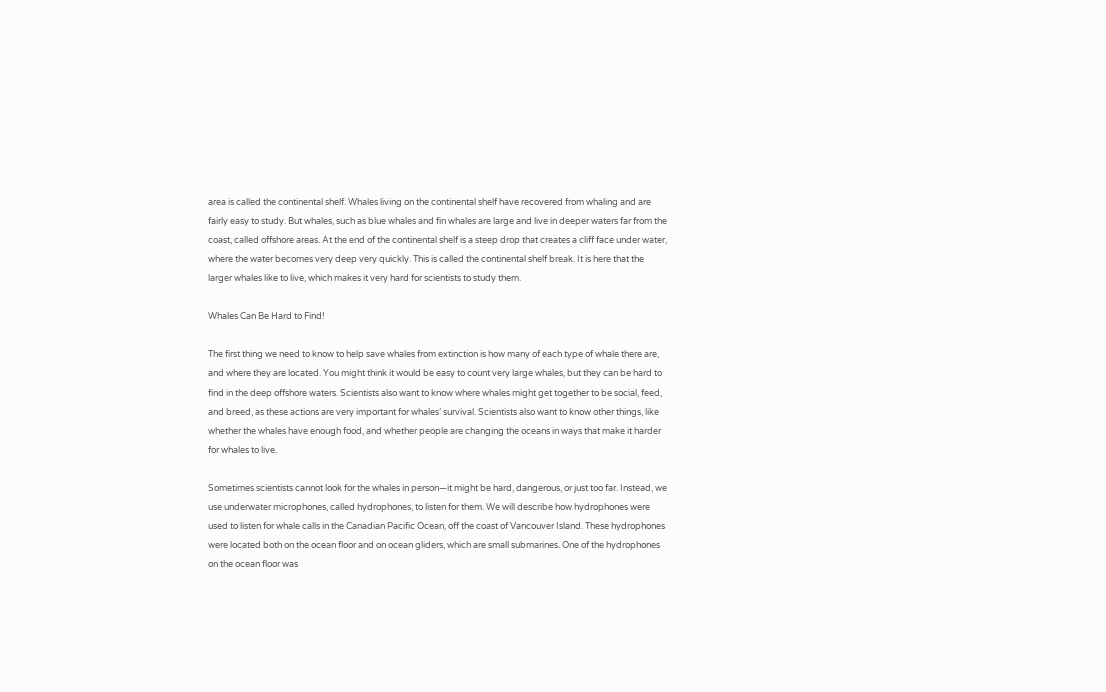area is called the continental shelf. Whales living on the continental shelf have recovered from whaling and are fairly easy to study. But whales, such as blue whales and fin whales are large and live in deeper waters far from the coast, called offshore areas. At the end of the continental shelf is a steep drop that creates a cliff face under water, where the water becomes very deep very quickly. This is called the continental shelf break. It is here that the larger whales like to live, which makes it very hard for scientists to study them.

Whales Can Be Hard to Find!

The first thing we need to know to help save whales from extinction is how many of each type of whale there are, and where they are located. You might think it would be easy to count very large whales, but they can be hard to find in the deep offshore waters. Scientists also want to know where whales might get together to be social, feed, and breed, as these actions are very important for whales’ survival. Scientists also want to know other things, like whether the whales have enough food, and whether people are changing the oceans in ways that make it harder for whales to live.

Sometimes scientists cannot look for the whales in person—it might be hard, dangerous, or just too far. Instead, we use underwater microphones, called hydrophones, to listen for them. We will describe how hydrophones were used to listen for whale calls in the Canadian Pacific Ocean, off the coast of Vancouver Island. These hydrophones were located both on the ocean floor and on ocean gliders, which are small submarines. One of the hydrophones on the ocean floor was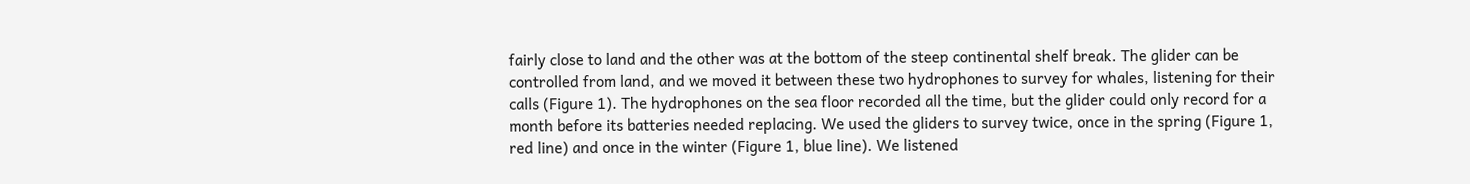fairly close to land and the other was at the bottom of the steep continental shelf break. The glider can be controlled from land, and we moved it between these two hydrophones to survey for whales, listening for their calls (Figure 1). The hydrophones on the sea floor recorded all the time, but the glider could only record for a month before its batteries needed replacing. We used the gliders to survey twice, once in the spring (Figure 1, red line) and once in the winter (Figure 1, blue line). We listened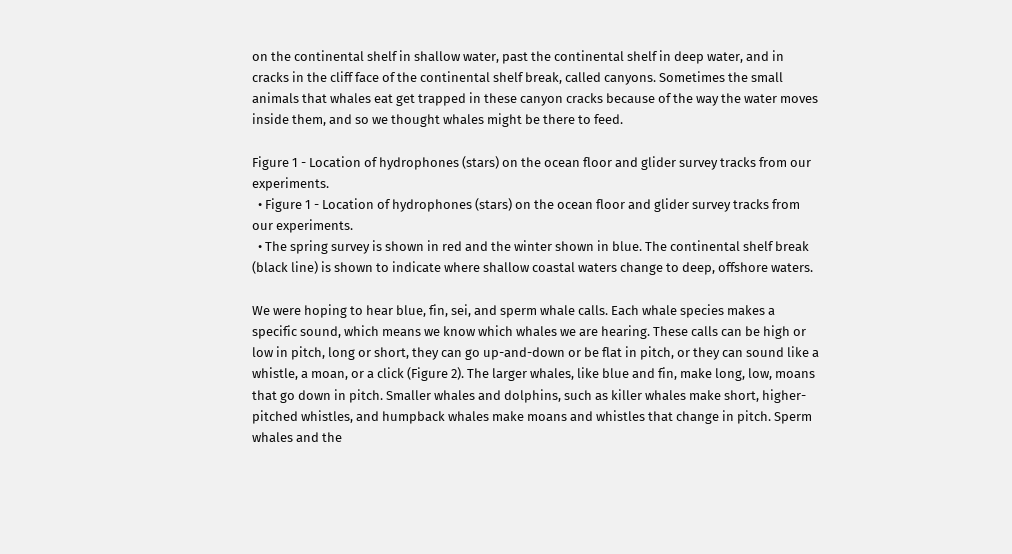on the continental shelf in shallow water, past the continental shelf in deep water, and in cracks in the cliff face of the continental shelf break, called canyons. Sometimes the small animals that whales eat get trapped in these canyon cracks because of the way the water moves inside them, and so we thought whales might be there to feed.

Figure 1 - Location of hydrophones (stars) on the ocean floor and glider survey tracks from our experiments.
  • Figure 1 - Location of hydrophones (stars) on the ocean floor and glider survey tracks from our experiments.
  • The spring survey is shown in red and the winter shown in blue. The continental shelf break (black line) is shown to indicate where shallow coastal waters change to deep, offshore waters.

We were hoping to hear blue, fin, sei, and sperm whale calls. Each whale species makes a specific sound, which means we know which whales we are hearing. These calls can be high or low in pitch, long or short, they can go up-and-down or be flat in pitch, or they can sound like a whistle, a moan, or a click (Figure 2). The larger whales, like blue and fin, make long, low, moans that go down in pitch. Smaller whales and dolphins, such as killer whales make short, higher-pitched whistles, and humpback whales make moans and whistles that change in pitch. Sperm whales and the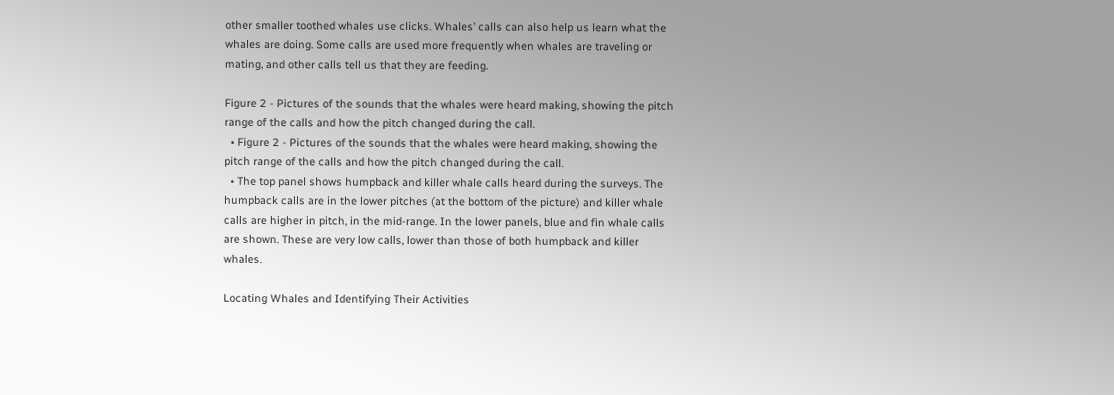other smaller toothed whales use clicks. Whales’ calls can also help us learn what the whales are doing. Some calls are used more frequently when whales are traveling or mating, and other calls tell us that they are feeding.

Figure 2 - Pictures of the sounds that the whales were heard making, showing the pitch range of the calls and how the pitch changed during the call.
  • Figure 2 - Pictures of the sounds that the whales were heard making, showing the pitch range of the calls and how the pitch changed during the call.
  • The top panel shows humpback and killer whale calls heard during the surveys. The humpback calls are in the lower pitches (at the bottom of the picture) and killer whale calls are higher in pitch, in the mid-range. In the lower panels, blue and fin whale calls are shown. These are very low calls, lower than those of both humpback and killer whales.

Locating Whales and Identifying Their Activities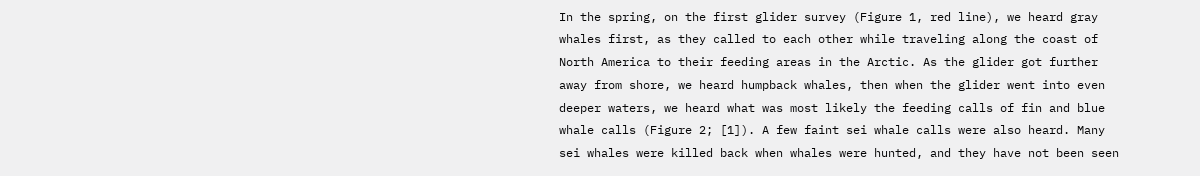In the spring, on the first glider survey (Figure 1, red line), we heard gray whales first, as they called to each other while traveling along the coast of North America to their feeding areas in the Arctic. As the glider got further away from shore, we heard humpback whales, then when the glider went into even deeper waters, we heard what was most likely the feeding calls of fin and blue whale calls (Figure 2; [1]). A few faint sei whale calls were also heard. Many sei whales were killed back when whales were hunted, and they have not been seen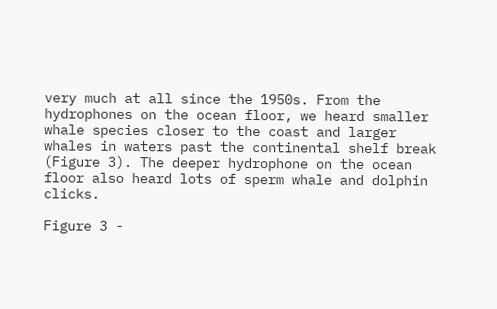very much at all since the 1950s. From the hydrophones on the ocean floor, we heard smaller whale species closer to the coast and larger whales in waters past the continental shelf break (Figure 3). The deeper hydrophone on the ocean floor also heard lots of sperm whale and dolphin clicks.

Figure 3 -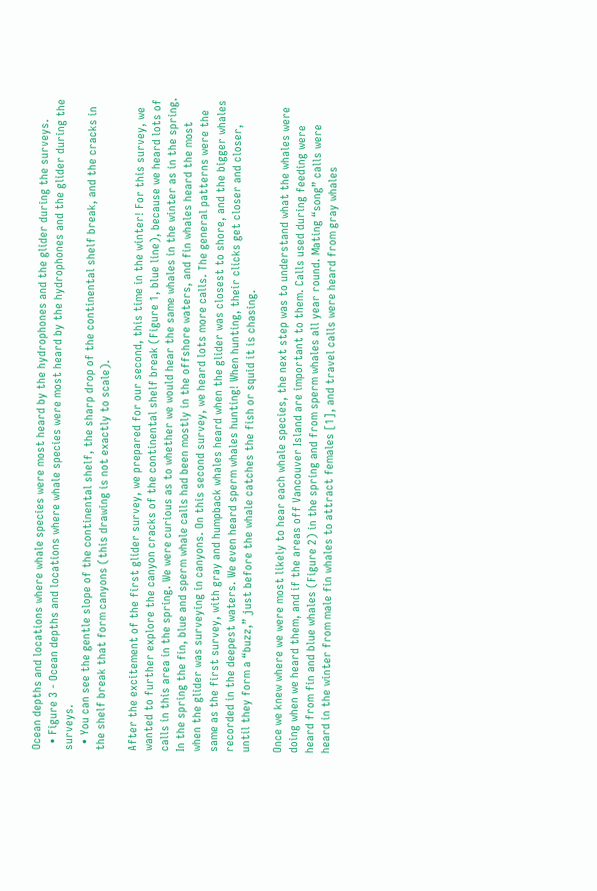Ocean depths and locations where whale species were most heard by the hydrophones and the glider during the surveys.
  • Figure 3 - Ocean depths and locations where whale species were most heard by the hydrophones and the glider during the surveys.
  • You can see the gentle slope of the continental shelf, the sharp drop of the continental shelf break, and the cracks in the shelf break that form canyons (this drawing is not exactly to scale).

After the excitement of the first glider survey, we prepared for our second, this time in the winter! For this survey, we wanted to further explore the canyon cracks of the continental shelf break (Figure 1, blue line), because we heard lots of calls in this area in the spring. We were curious as to whether we would hear the same whales in the winter as in the spring. In the spring the fin, blue and sperm whale calls had been mostly in the offshore waters, and fin whales heard the most when the glider was surveying in canyons. On this second survey, we heard lots more calls. The general patterns were the same as the first survey, with gray and humpback whales heard when the glider was closest to shore, and the bigger whales recorded in the deepest waters. We even heard sperm whales hunting! When hunting, their clicks get closer and closer, until they form a “buzz,” just before the whale catches the fish or squid it is chasing.

Once we knew where we were most likely to hear each whale species, the next step was to understand what the whales were doing when we heard them, and if the areas off Vancouver Island are important to them. Calls used during feeding were heard from fin and blue whales (Figure 2) in the spring and from sperm whales all year round. Mating “song” calls were heard in the winter from male fin whales to attract females [1], and travel calls were heard from gray whales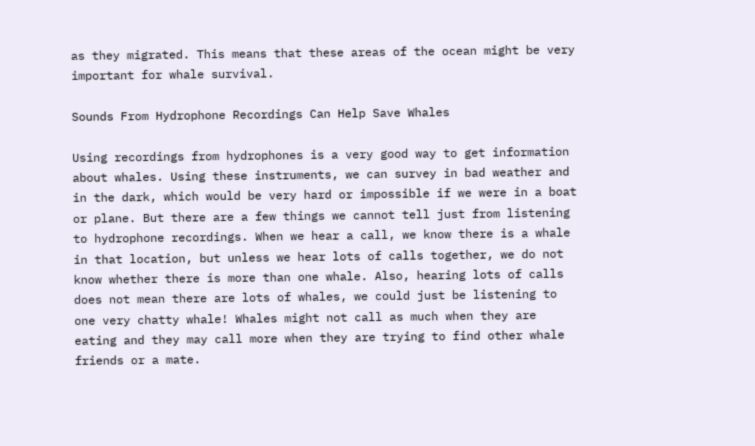as they migrated. This means that these areas of the ocean might be very important for whale survival.

Sounds From Hydrophone Recordings Can Help Save Whales

Using recordings from hydrophones is a very good way to get information about whales. Using these instruments, we can survey in bad weather and in the dark, which would be very hard or impossible if we were in a boat or plane. But there are a few things we cannot tell just from listening to hydrophone recordings. When we hear a call, we know there is a whale in that location, but unless we hear lots of calls together, we do not know whether there is more than one whale. Also, hearing lots of calls does not mean there are lots of whales, we could just be listening to one very chatty whale! Whales might not call as much when they are eating and they may call more when they are trying to find other whale friends or a mate.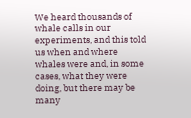We heard thousands of whale calls in our experiments, and this told us when and where whales were and, in some cases, what they were doing, but there may be many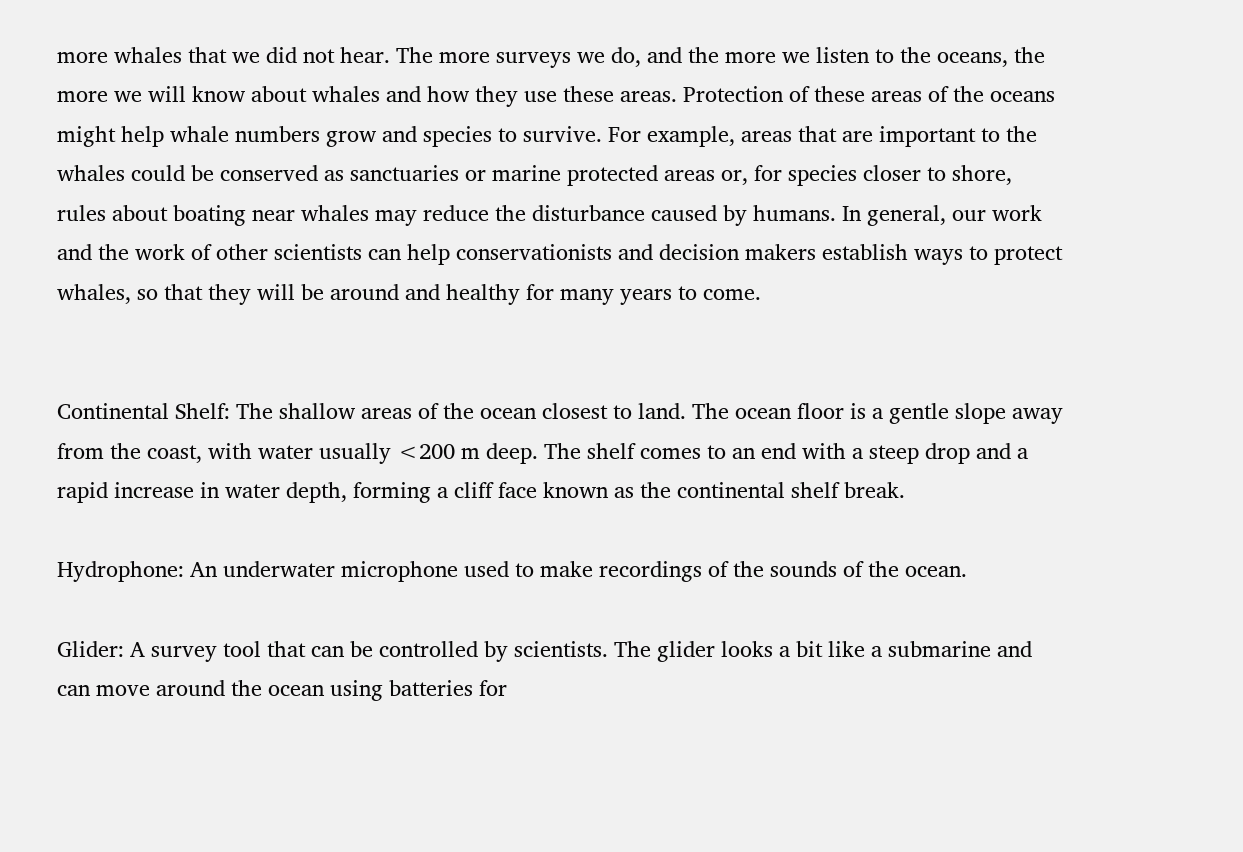more whales that we did not hear. The more surveys we do, and the more we listen to the oceans, the more we will know about whales and how they use these areas. Protection of these areas of the oceans might help whale numbers grow and species to survive. For example, areas that are important to the whales could be conserved as sanctuaries or marine protected areas or, for species closer to shore, rules about boating near whales may reduce the disturbance caused by humans. In general, our work and the work of other scientists can help conservationists and decision makers establish ways to protect whales, so that they will be around and healthy for many years to come.


Continental Shelf: The shallow areas of the ocean closest to land. The ocean floor is a gentle slope away from the coast, with water usually <200 m deep. The shelf comes to an end with a steep drop and a rapid increase in water depth, forming a cliff face known as the continental shelf break.

Hydrophone: An underwater microphone used to make recordings of the sounds of the ocean.

Glider: A survey tool that can be controlled by scientists. The glider looks a bit like a submarine and can move around the ocean using batteries for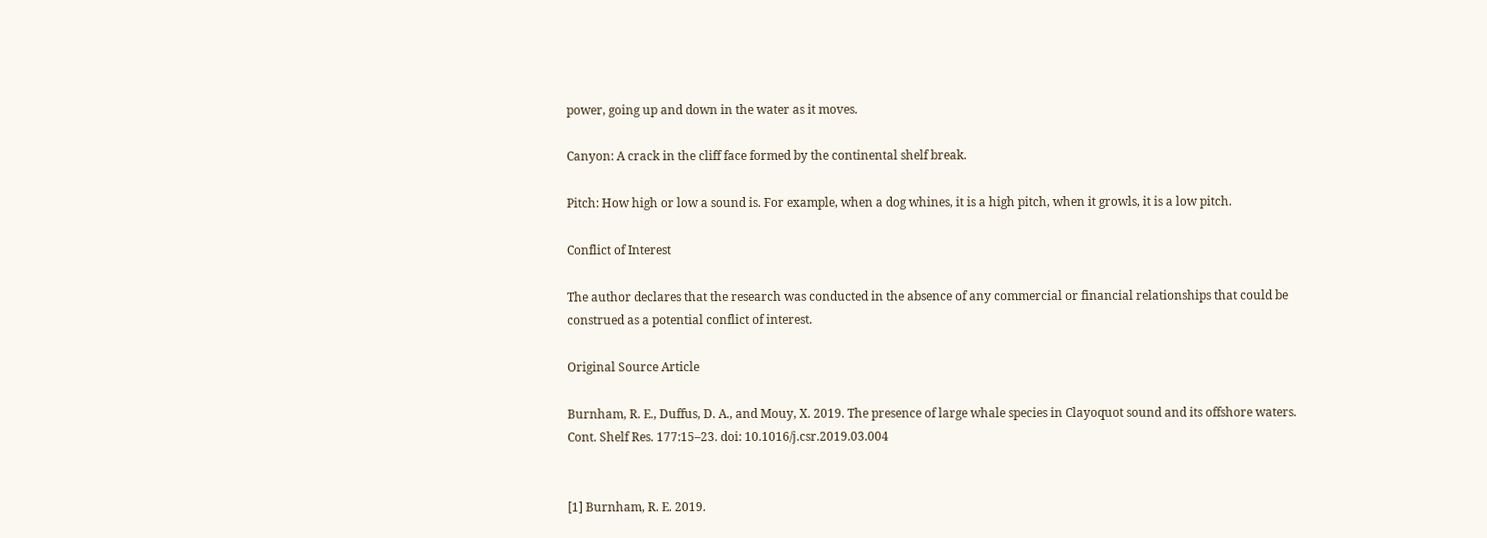power, going up and down in the water as it moves.

Canyon: A crack in the cliff face formed by the continental shelf break.

Pitch: How high or low a sound is. For example, when a dog whines, it is a high pitch, when it growls, it is a low pitch.

Conflict of Interest

The author declares that the research was conducted in the absence of any commercial or financial relationships that could be construed as a potential conflict of interest.

Original Source Article

Burnham, R. E., Duffus, D. A., and Mouy, X. 2019. The presence of large whale species in Clayoquot sound and its offshore waters. Cont. Shelf Res. 177:15–23. doi: 10.1016/j.csr.2019.03.004


[1] Burnham, R. E. 2019.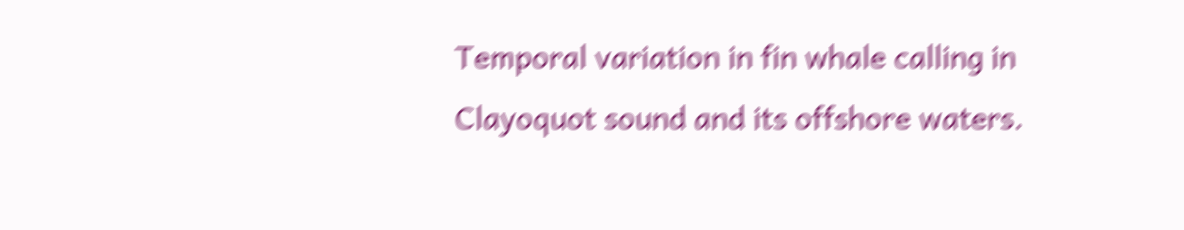Temporal variation in fin whale calling in Clayoquot sound and its offshore waters.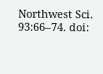Northwest Sci. 93:66–74. doi: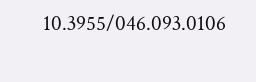10.3955/046.093.0106